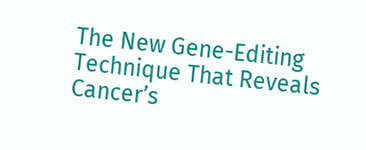The New Gene-Editing Technique That Reveals Cancer’s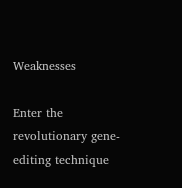Weaknesses

Enter the revolutionary gene-editing technique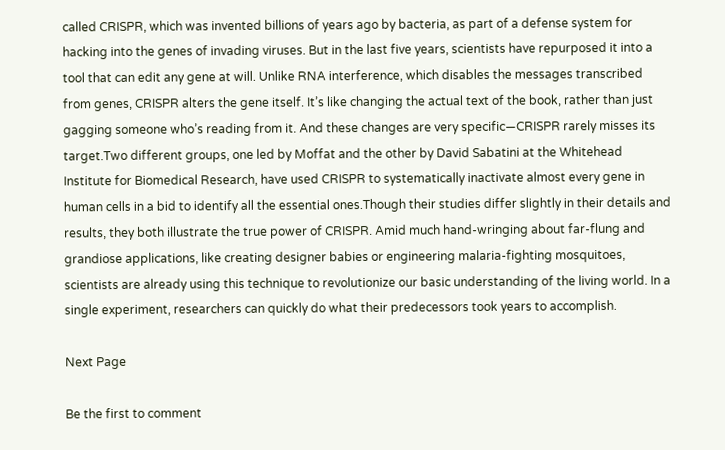called CRISPR, which was invented billions of years ago by bacteria, as part of a defense system for hacking into the genes of invading viruses. But in the last five years, scientists have repurposed it into a tool that can edit any gene at will. Unlike RNA interference, which disables the messages transcribed from genes, CRISPR alters the gene itself. It’s like changing the actual text of the book, rather than just gagging someone who’s reading from it. And these changes are very specific—CRISPR rarely misses its target.Two different groups, one led by Moffat and the other by David Sabatini at the Whitehead Institute for Biomedical Research, have used CRISPR to systematically inactivate almost every gene in human cells in a bid to identify all the essential ones.Though their studies differ slightly in their details and results, they both illustrate the true power of CRISPR. Amid much hand-wringing about far-flung and grandiose applications, like creating designer babies or engineering malaria-fighting mosquitoes, scientists are already using this technique to revolutionize our basic understanding of the living world. In a single experiment, researchers can quickly do what their predecessors took years to accomplish.

Next Page

Be the first to comment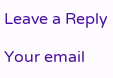Leave a Reply

Your email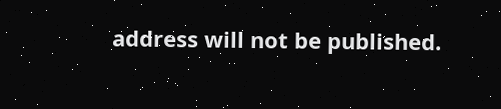address will not be published.